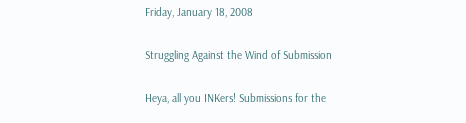Friday, January 18, 2008

Struggling Against the Wind of Submission

Heya, all you INKers! Submissions for the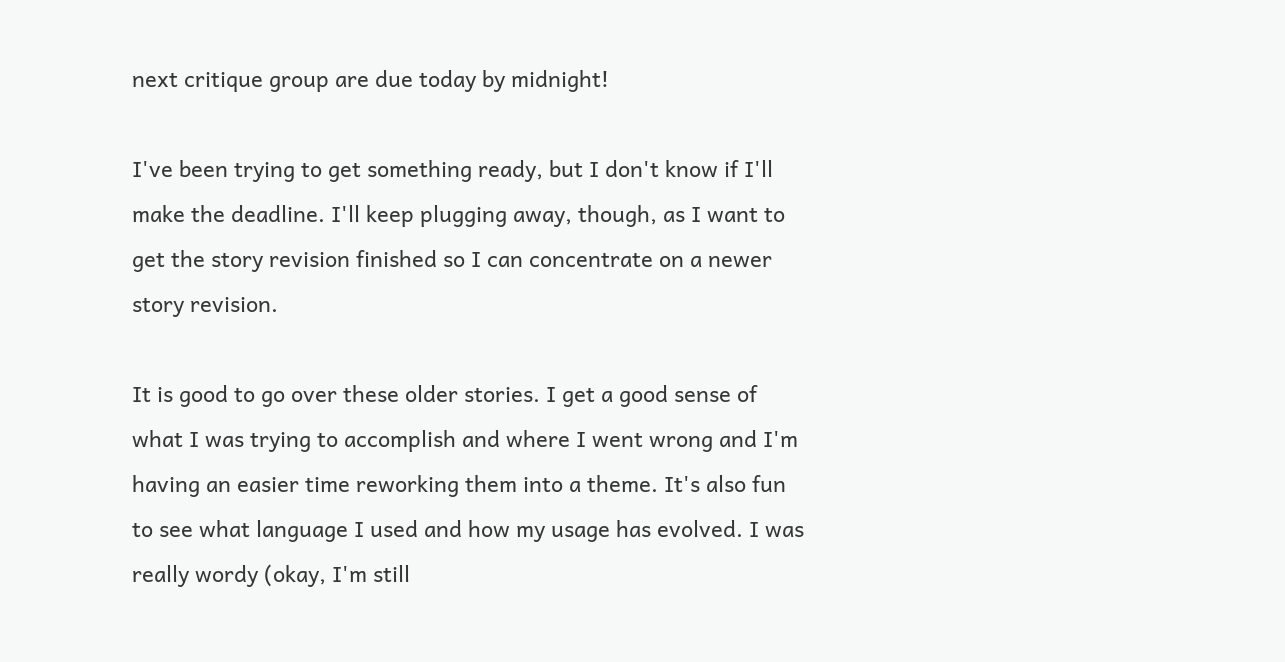next critique group are due today by midnight!

I've been trying to get something ready, but I don't know if I'll make the deadline. I'll keep plugging away, though, as I want to get the story revision finished so I can concentrate on a newer story revision.

It is good to go over these older stories. I get a good sense of what I was trying to accomplish and where I went wrong and I'm having an easier time reworking them into a theme. It's also fun to see what language I used and how my usage has evolved. I was really wordy (okay, I'm still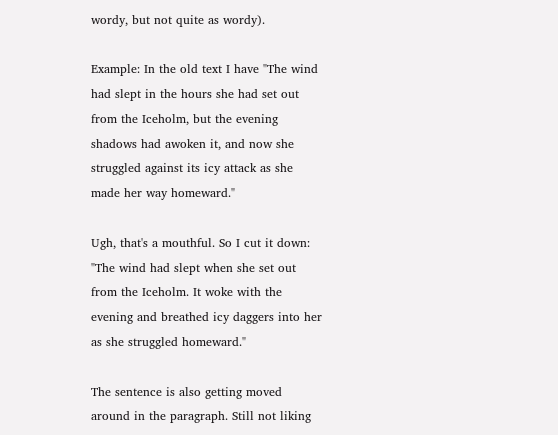wordy, but not quite as wordy).

Example: In the old text I have "The wind had slept in the hours she had set out from the Iceholm, but the evening shadows had awoken it, and now she struggled against its icy attack as she made her way homeward."

Ugh, that's a mouthful. So I cut it down: "The wind had slept when she set out from the Iceholm. It woke with the evening and breathed icy daggers into her as she struggled homeward."

The sentence is also getting moved around in the paragraph. Still not liking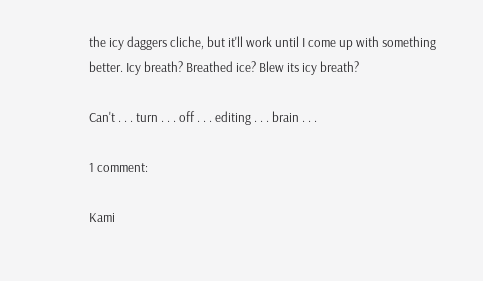the icy daggers cliche, but it'll work until I come up with something better. Icy breath? Breathed ice? Blew its icy breath?

Can't . . . turn . . . off . . . editing . . . brain . . .

1 comment:

Kami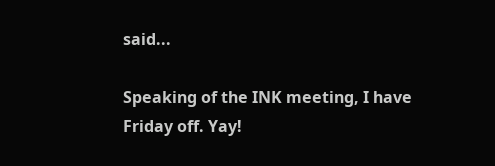said...

Speaking of the INK meeting, I have Friday off. Yay!